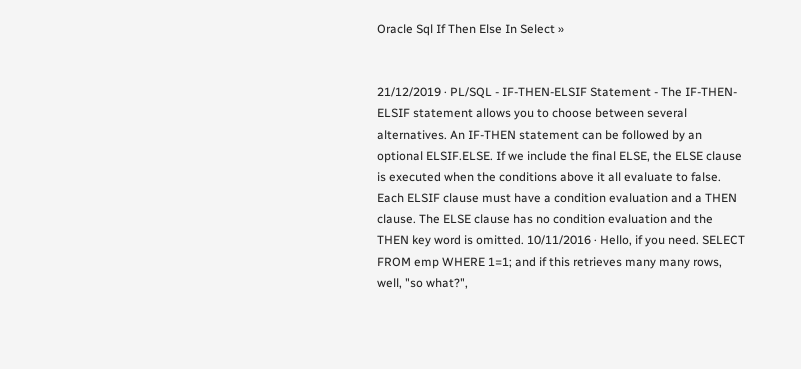Oracle Sql If Then Else In Select »


21/12/2019 · PL/SQL - IF-THEN-ELSIF Statement - The IF-THEN-ELSIF statement allows you to choose between several alternatives. An IF-THEN statement can be followed by an optional ELSIF.ELSE. If we include the final ELSE, the ELSE clause is executed when the conditions above it all evaluate to false. Each ELSIF clause must have a condition evaluation and a THEN clause. The ELSE clause has no condition evaluation and the THEN key word is omitted. 10/11/2016 · Hello, if you need. SELECT FROM emp WHERE 1=1; and if this retrieves many many rows, well, "so what?",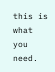this is what you need.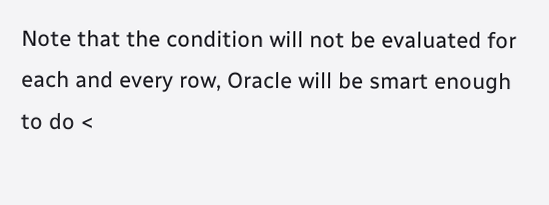Note that the condition will not be evaluated for each and every row, Oracle will be smart enough to do <